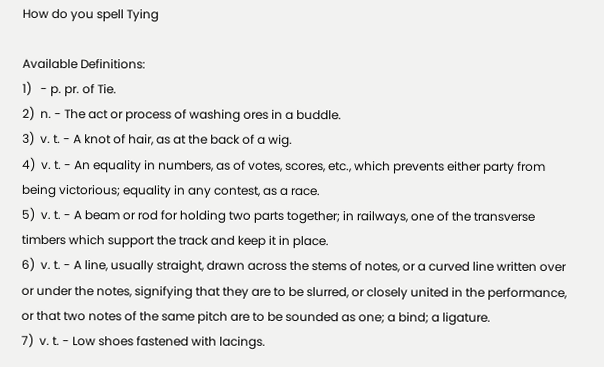How do you spell Tying

Available Definitions:
1)   - p. pr. of Tie.
2)  n. - The act or process of washing ores in a buddle.
3)  v. t. - A knot of hair, as at the back of a wig.
4)  v. t. - An equality in numbers, as of votes, scores, etc., which prevents either party from being victorious; equality in any contest, as a race.
5)  v. t. - A beam or rod for holding two parts together; in railways, one of the transverse timbers which support the track and keep it in place.
6)  v. t. - A line, usually straight, drawn across the stems of notes, or a curved line written over or under the notes, signifying that they are to be slurred, or closely united in the performance, or that two notes of the same pitch are to be sounded as one; a bind; a ligature.
7)  v. t. - Low shoes fastened with lacings.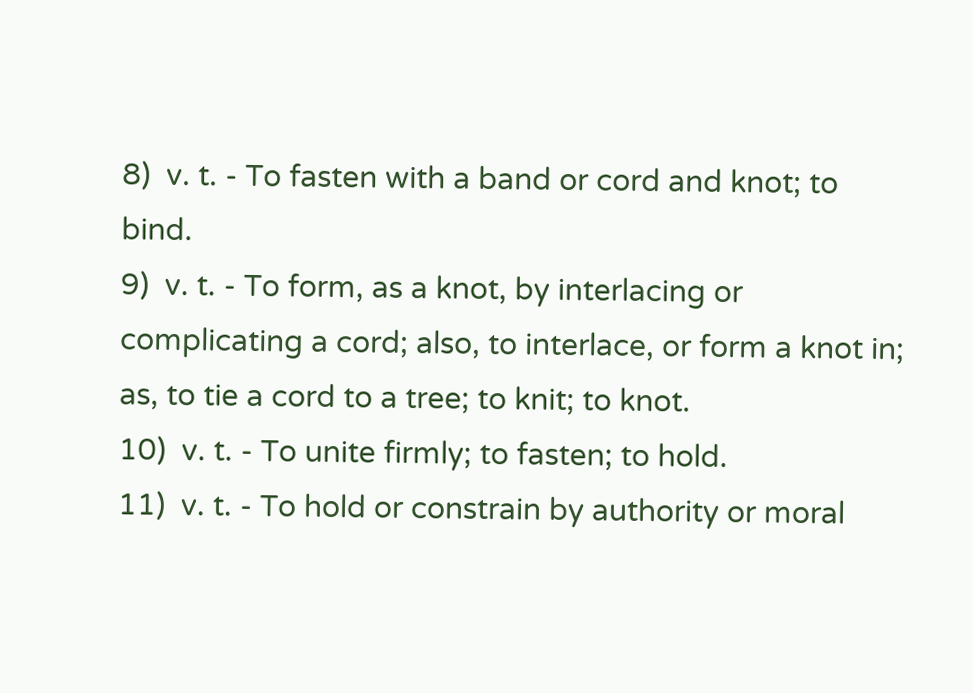8)  v. t. - To fasten with a band or cord and knot; to bind.
9)  v. t. - To form, as a knot, by interlacing or complicating a cord; also, to interlace, or form a knot in; as, to tie a cord to a tree; to knit; to knot.
10)  v. t. - To unite firmly; to fasten; to hold.
11)  v. t. - To hold or constrain by authority or moral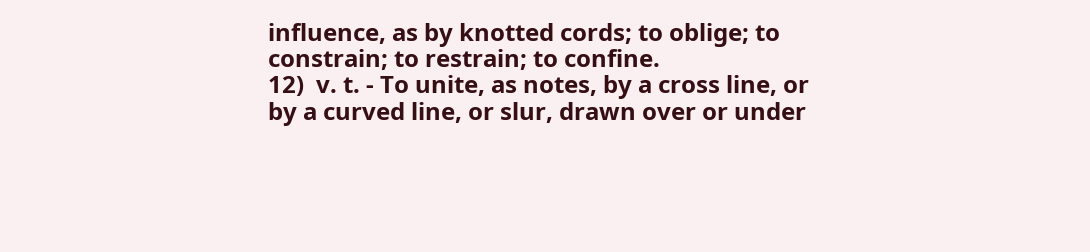influence, as by knotted cords; to oblige; to constrain; to restrain; to confine.
12)  v. t. - To unite, as notes, by a cross line, or by a curved line, or slur, drawn over or under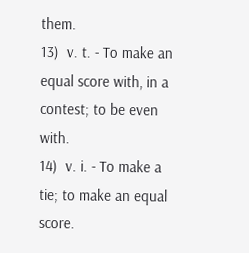them.
13)  v. t. - To make an equal score with, in a contest; to be even with.
14)  v. i. - To make a tie; to make an equal score.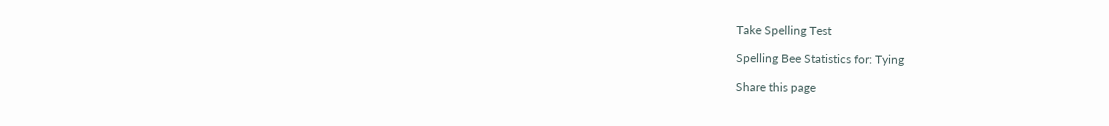Take Spelling Test

Spelling Bee Statistics for: Tying

Share this page